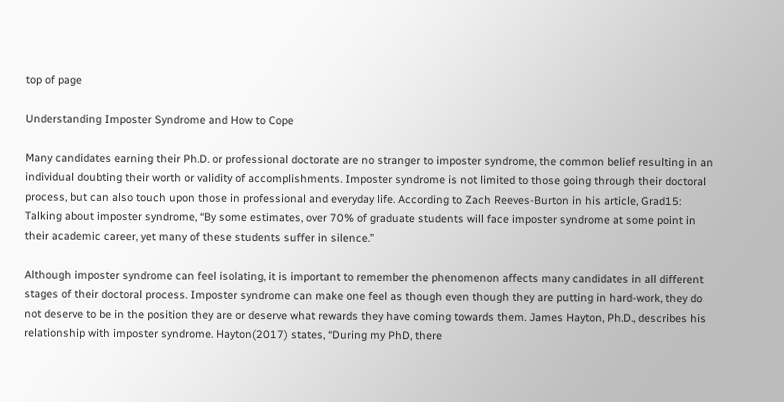top of page

Understanding Imposter Syndrome and How to Cope

Many candidates earning their Ph.D. or professional doctorate are no stranger to imposter syndrome, the common belief resulting in an individual doubting their worth or validity of accomplishments. Imposter syndrome is not limited to those going through their doctoral process, but can also touch upon those in professional and everyday life. According to Zach Reeves-Burton in his article, Grad15: Talking about imposter syndrome, “By some estimates, over 70% of graduate students will face imposter syndrome at some point in their academic career, yet many of these students suffer in silence.”

Although imposter syndrome can feel isolating, it is important to remember the phenomenon affects many candidates in all different stages of their doctoral process. Imposter syndrome can make one feel as though even though they are putting in hard-work, they do not deserve to be in the position they are or deserve what rewards they have coming towards them. James Hayton, Ph.D., describes his relationship with imposter syndrome. Hayton(2017) states, “During my PhD, there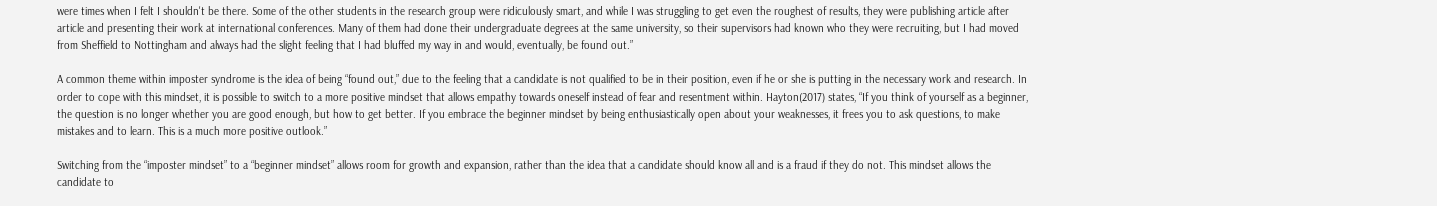were times when I felt I shouldn't be there. Some of the other students in the research group were ridiculously smart, and while I was struggling to get even the roughest of results, they were publishing article after article and presenting their work at international conferences. Many of them had done their undergraduate degrees at the same university, so their supervisors had known who they were recruiting, but I had moved from Sheffield to Nottingham and always had the slight feeling that I had bluffed my way in and would, eventually, be found out.”

A common theme within imposter syndrome is the idea of being “found out,” due to the feeling that a candidate is not qualified to be in their position, even if he or she is putting in the necessary work and research. In order to cope with this mindset, it is possible to switch to a more positive mindset that allows empathy towards oneself instead of fear and resentment within. Hayton(2017) states, “If you think of yourself as a beginner, the question is no longer whether you are good enough, but how to get better. If you embrace the beginner mindset by being enthusiastically open about your weaknesses, it frees you to ask questions, to make mistakes and to learn. This is a much more positive outlook.”

Switching from the “imposter mindset” to a “beginner mindset” allows room for growth and expansion, rather than the idea that a candidate should know all and is a fraud if they do not. This mindset allows the candidate to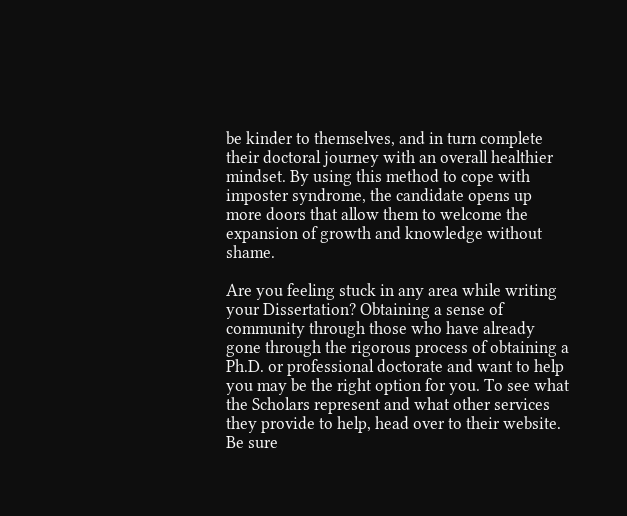be kinder to themselves, and in turn complete their doctoral journey with an overall healthier mindset. By using this method to cope with imposter syndrome, the candidate opens up more doors that allow them to welcome the expansion of growth and knowledge without shame.

Are you feeling stuck in any area while writing your Dissertation? Obtaining a sense of community through those who have already gone through the rigorous process of obtaining a Ph.D. or professional doctorate and want to help you may be the right option for you. To see what the Scholars represent and what other services they provide to help, head over to their website. Be sure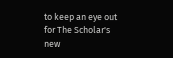to keep an eye out for The Scholar's new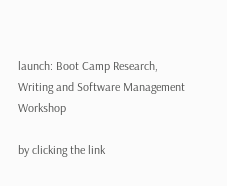launch: Boot Camp Research, Writing and Software Management Workshop

by clicking the link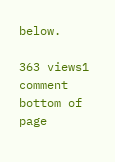below.

363 views1 comment
bottom of page